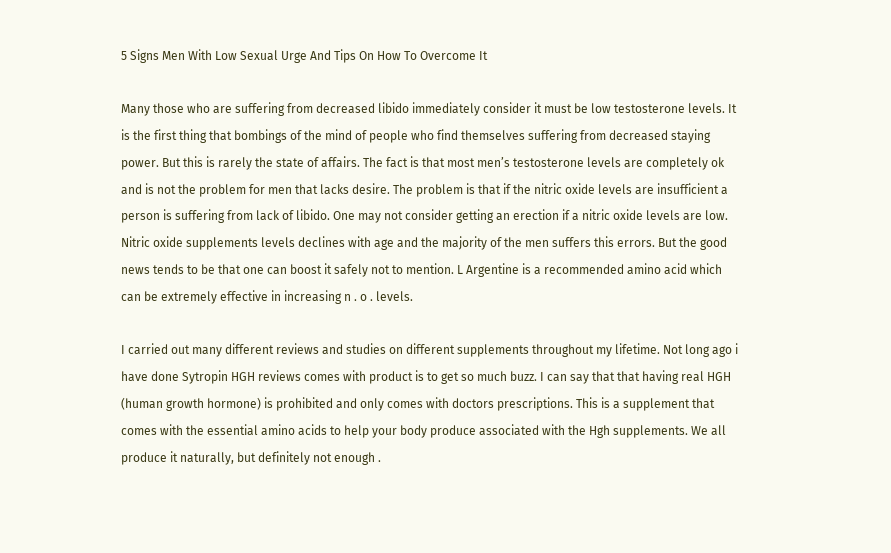5 Signs Men With Low Sexual Urge And Tips On How To Overcome It

Many those who are suffering from decreased libido immediately consider it must be low testosterone levels. It is the first thing that bombings of the mind of people who find themselves suffering from decreased staying power. But this is rarely the state of affairs. The fact is that most men’s testosterone levels are completely ok and is not the problem for men that lacks desire. The problem is that if the nitric oxide levels are insufficient a person is suffering from lack of libido. One may not consider getting an erection if a nitric oxide levels are low. Nitric oxide supplements levels declines with age and the majority of the men suffers this errors. But the good news tends to be that one can boost it safely not to mention. L Argentine is a recommended amino acid which can be extremely effective in increasing n . o . levels.

I carried out many different reviews and studies on different supplements throughout my lifetime. Not long ago i have done Sytropin HGH reviews comes with product is to get so much buzz. I can say that that having real HGH (human growth hormone) is prohibited and only comes with doctors prescriptions. This is a supplement that comes with the essential amino acids to help your body produce associated with the Hgh supplements. We all produce it naturally, but definitely not enough .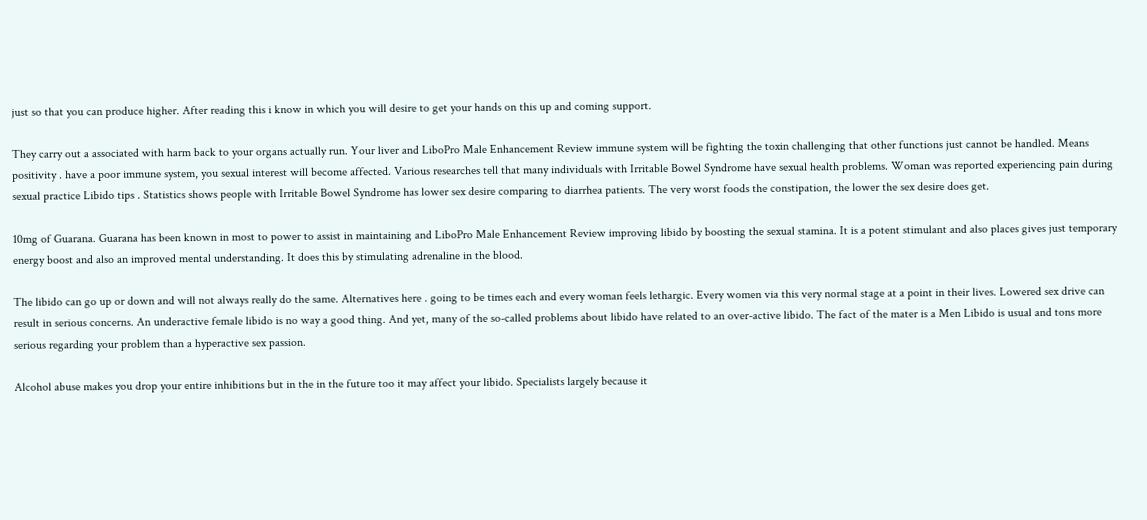just so that you can produce higher. After reading this i know in which you will desire to get your hands on this up and coming support.

They carry out a associated with harm back to your organs actually run. Your liver and LiboPro Male Enhancement Review immune system will be fighting the toxin challenging that other functions just cannot be handled. Means positivity . have a poor immune system, you sexual interest will become affected. Various researches tell that many individuals with Irritable Bowel Syndrome have sexual health problems. Woman was reported experiencing pain during sexual practice Libido tips . Statistics shows people with Irritable Bowel Syndrome has lower sex desire comparing to diarrhea patients. The very worst foods the constipation, the lower the sex desire does get.

10mg of Guarana. Guarana has been known in most to power to assist in maintaining and LiboPro Male Enhancement Review improving libido by boosting the sexual stamina. It is a potent stimulant and also places gives just temporary energy boost and also an improved mental understanding. It does this by stimulating adrenaline in the blood.

The libido can go up or down and will not always really do the same. Alternatives here . going to be times each and every woman feels lethargic. Every women via this very normal stage at a point in their lives. Lowered sex drive can result in serious concerns. An underactive female libido is no way a good thing. And yet, many of the so-called problems about libido have related to an over-active libido. The fact of the mater is a Men Libido is usual and tons more serious regarding your problem than a hyperactive sex passion.

Alcohol abuse makes you drop your entire inhibitions but in the in the future too it may affect your libido. Specialists largely because it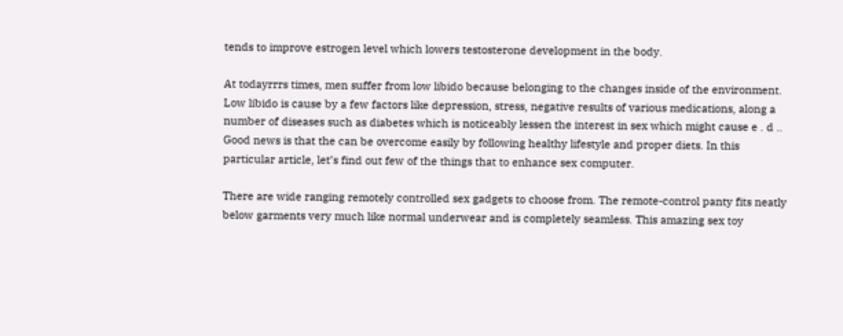tends to improve estrogen level which lowers testosterone development in the body.

At todayrrrs times, men suffer from low libido because belonging to the changes inside of the environment. Low libido is cause by a few factors like depression, stress, negative results of various medications, along a number of diseases such as diabetes which is noticeably lessen the interest in sex which might cause e . d .. Good news is that the can be overcome easily by following healthy lifestyle and proper diets. In this particular article, let’s find out few of the things that to enhance sex computer.

There are wide ranging remotely controlled sex gadgets to choose from. The remote-control panty fits neatly below garments very much like normal underwear and is completely seamless. This amazing sex toy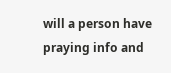will a person have praying info and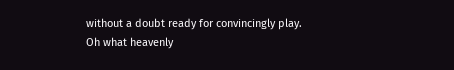without a doubt ready for convincingly play. Oh what heavenly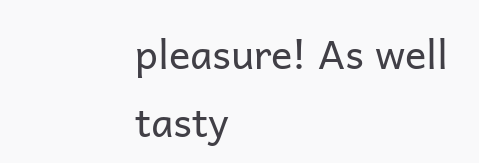pleasure! As well tasty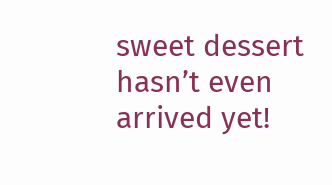sweet dessert hasn’t even arrived yet!